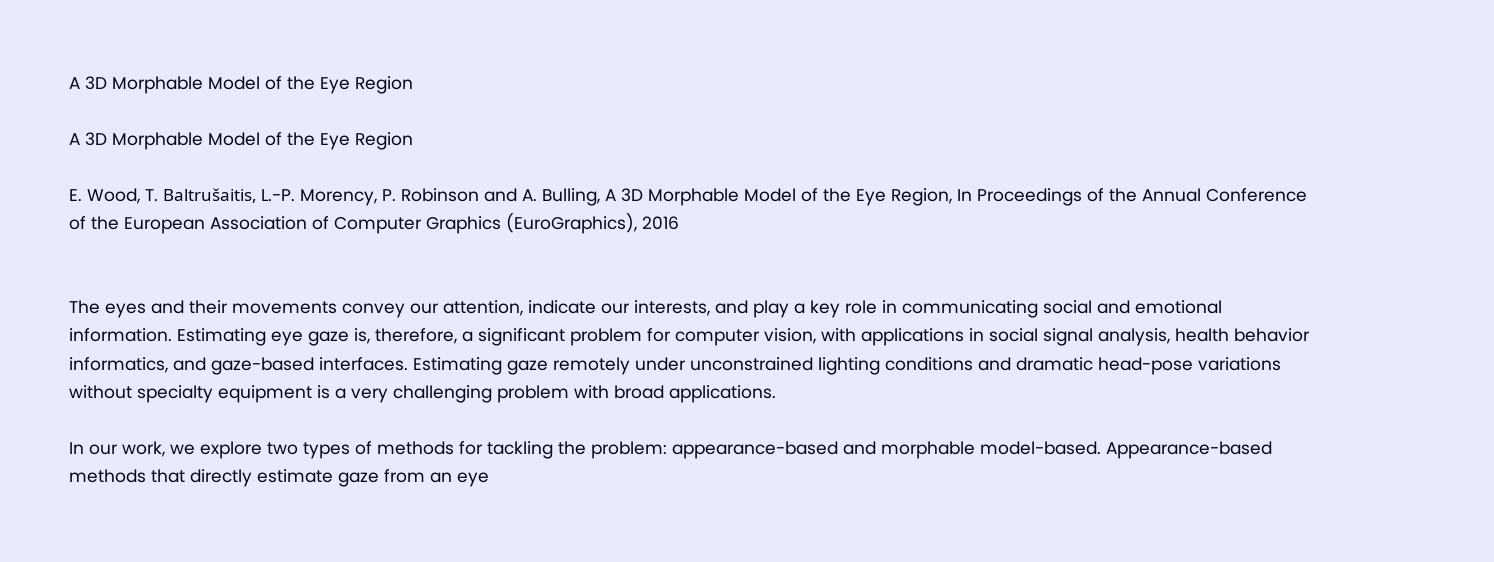A 3D Morphable Model of the Eye Region

A 3D Morphable Model of the Eye Region

E. Wood, T. Baltrušaitis, L.-P. Morency, P. Robinson and A. Bulling, A 3D Morphable Model of the Eye Region, In Proceedings of the Annual Conference of the European Association of Computer Graphics (EuroGraphics), 2016


The eyes and their movements convey our attention, indicate our interests, and play a key role in communicating social and emotional information. Estimating eye gaze is, therefore, a significant problem for computer vision, with applications in social signal analysis, health behavior informatics, and gaze-based interfaces. Estimating gaze remotely under unconstrained lighting conditions and dramatic head-pose variations without specialty equipment is a very challenging problem with broad applications.

In our work, we explore two types of methods for tackling the problem: appearance-based and morphable model-based. Appearance-based methods that directly estimate gaze from an eye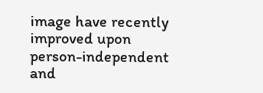image have recently improved upon person-independent and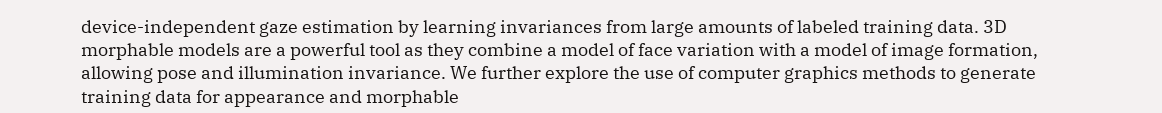device-independent gaze estimation by learning invariances from large amounts of labeled training data. 3D morphable models are a powerful tool as they combine a model of face variation with a model of image formation, allowing pose and illumination invariance. We further explore the use of computer graphics methods to generate training data for appearance and morphable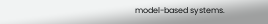model-based systems.